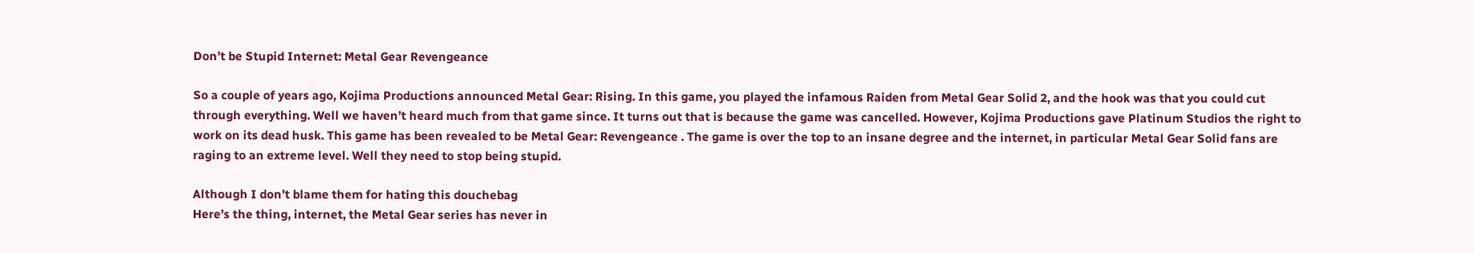Don’t be Stupid Internet: Metal Gear Revengeance

So a couple of years ago, Kojima Productions announced Metal Gear: Rising. In this game, you played the infamous Raiden from Metal Gear Solid 2, and the hook was that you could cut through everything. Well we haven’t heard much from that game since. It turns out that is because the game was cancelled. However, Kojima Productions gave Platinum Studios the right to work on its dead husk. This game has been revealed to be Metal Gear: Revengeance . The game is over the top to an insane degree and the internet, in particular Metal Gear Solid fans are raging to an extreme level. Well they need to stop being stupid.

Although I don’t blame them for hating this douchebag
Here’s the thing, internet, the Metal Gear series has never in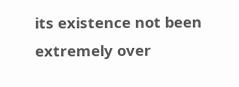its existence not been extremely over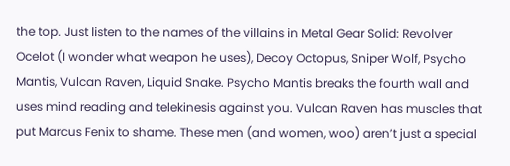the top. Just listen to the names of the villains in Metal Gear Solid: Revolver Ocelot (I wonder what weapon he uses), Decoy Octopus, Sniper Wolf, Psycho Mantis, Vulcan Raven, Liquid Snake. Psycho Mantis breaks the fourth wall and uses mind reading and telekinesis against you. Vulcan Raven has muscles that put Marcus Fenix to shame. These men (and women, woo) aren’t just a special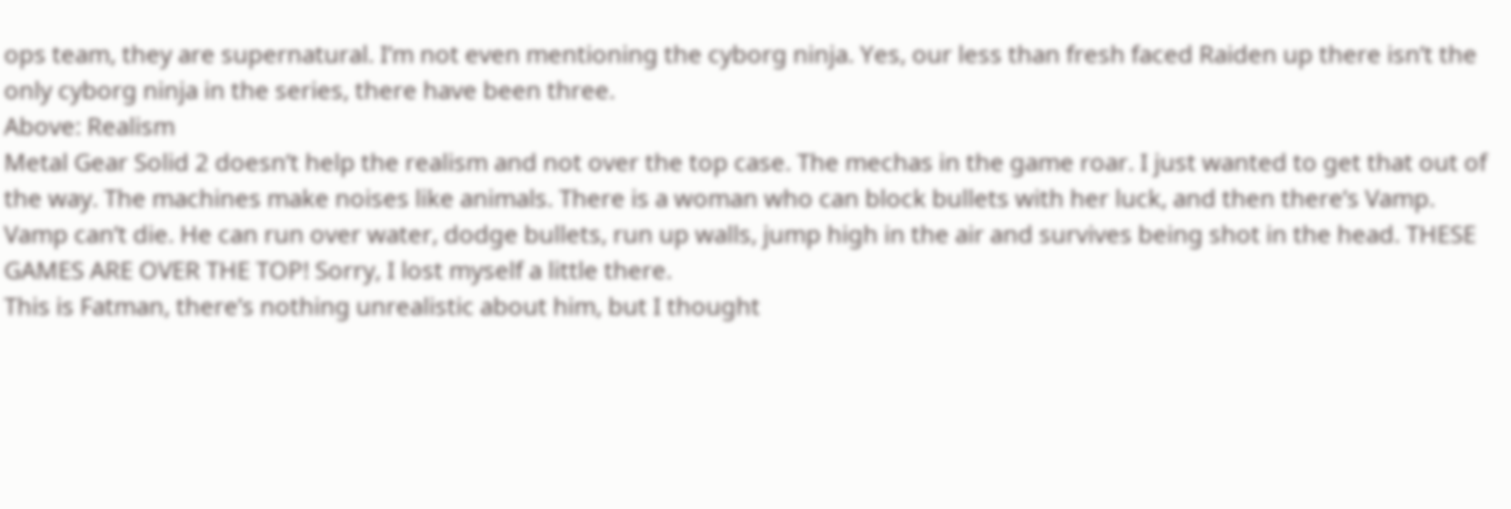ops team, they are supernatural. I’m not even mentioning the cyborg ninja. Yes, our less than fresh faced Raiden up there isn’t the only cyborg ninja in the series, there have been three.
Above: Realism
Metal Gear Solid 2 doesn’t help the realism and not over the top case. The mechas in the game roar. I just wanted to get that out of the way. The machines make noises like animals. There is a woman who can block bullets with her luck, and then there’s Vamp. Vamp can’t die. He can run over water, dodge bullets, run up walls, jump high in the air and survives being shot in the head. THESE GAMES ARE OVER THE TOP! Sorry, I lost myself a little there.
This is Fatman, there’s nothing unrealistic about him, but I thought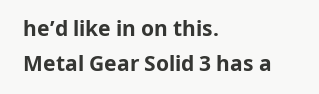he’d like in on this.
Metal Gear Solid 3 has a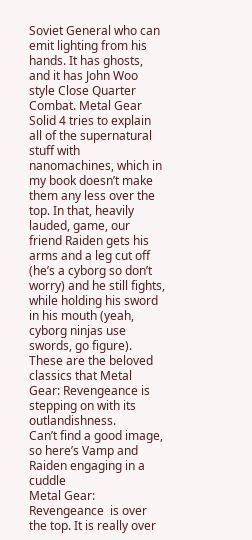Soviet General who can emit lighting from his hands. It has ghosts, and it has John Woo style Close Quarter Combat. Metal Gear Solid 4 tries to explain all of the supernatural stuff with nanomachines, which in my book doesn’t make them any less over the top. In that, heavily lauded, game, our friend Raiden gets his arms and a leg cut off (he’s a cyborg so don’t worry) and he still fights, while holding his sword in his mouth (yeah, cyborg ninjas use swords, go figure). These are the beloved classics that Metal Gear: Revengeance is stepping on with its outlandishness.
Can’t find a good image, so here’s Vamp and Raiden engaging in a cuddle
Metal Gear: Revengeance  is over the top. It is really over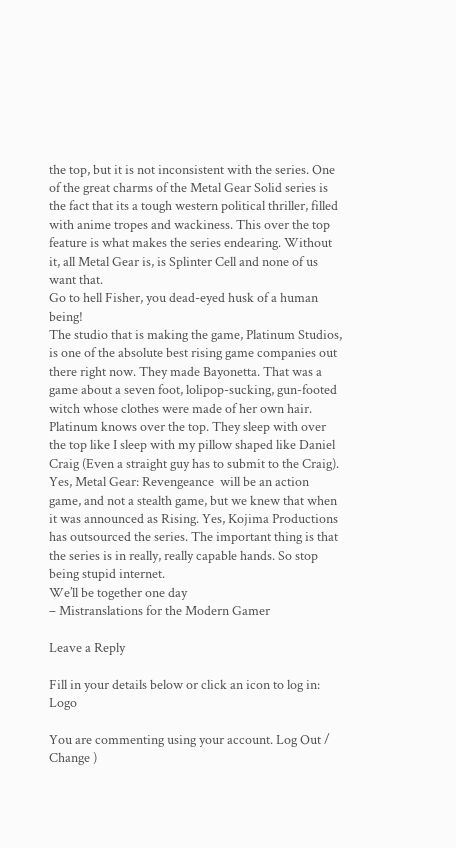the top, but it is not inconsistent with the series. One of the great charms of the Metal Gear Solid series is the fact that its a tough western political thriller, filled with anime tropes and wackiness. This over the top feature is what makes the series endearing. Without it, all Metal Gear is, is Splinter Cell and none of us want that.
Go to hell Fisher, you dead-eyed husk of a human being!
The studio that is making the game, Platinum Studios, is one of the absolute best rising game companies out there right now. They made Bayonetta. That was a game about a seven foot, lolipop-sucking, gun-footed witch whose clothes were made of her own hair. Platinum knows over the top. They sleep with over the top like I sleep with my pillow shaped like Daniel Craig (Even a straight guy has to submit to the Craig). Yes, Metal Gear: Revengeance  will be an action game, and not a stealth game, but we knew that when it was announced as Rising. Yes, Kojima Productions has outsourced the series. The important thing is that the series is in really, really capable hands. So stop being stupid internet.
We’ll be together one day
– Mistranslations for the Modern Gamer

Leave a Reply

Fill in your details below or click an icon to log in: Logo

You are commenting using your account. Log Out / Change )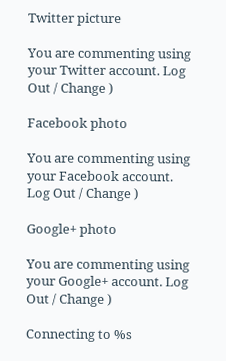Twitter picture

You are commenting using your Twitter account. Log Out / Change )

Facebook photo

You are commenting using your Facebook account. Log Out / Change )

Google+ photo

You are commenting using your Google+ account. Log Out / Change )

Connecting to %s